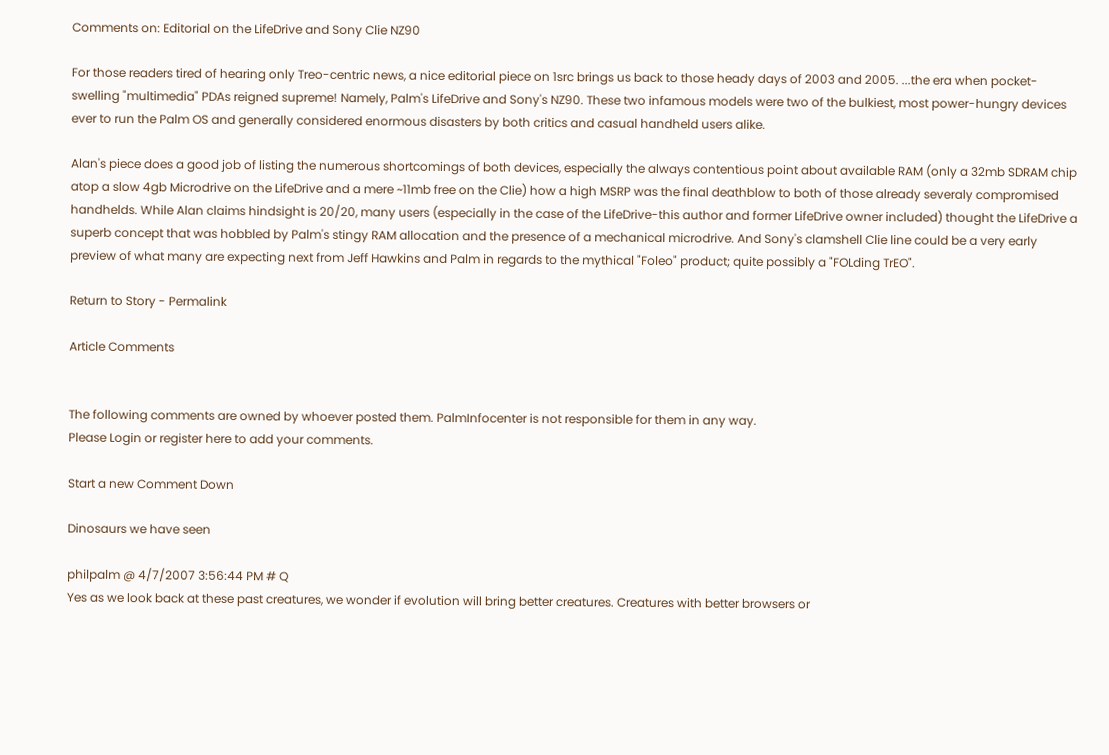Comments on: Editorial on the LifeDrive and Sony Clie NZ90

For those readers tired of hearing only Treo-centric news, a nice editorial piece on 1src brings us back to those heady days of 2003 and 2005. ...the era when pocket-swelling "multimedia" PDAs reigned supreme! Namely, Palm's LifeDrive and Sony's NZ90. These two infamous models were two of the bulkiest, most power-hungry devices ever to run the Palm OS and generally considered enormous disasters by both critics and casual handheld users alike.

Alan's piece does a good job of listing the numerous shortcomings of both devices, especially the always contentious point about available RAM (only a 32mb SDRAM chip atop a slow 4gb Microdrive on the LifeDrive and a mere ~11mb free on the Clie) how a high MSRP was the final deathblow to both of those already severaly compromised handhelds. While Alan claims hindsight is 20/20, many users (especially in the case of the LifeDrive-this author and former LifeDrive owner included) thought the LifeDrive a superb concept that was hobbled by Palm's stingy RAM allocation and the presence of a mechanical microdrive. And Sony's clamshell Clie line could be a very early preview of what many are expecting next from Jeff Hawkins and Palm in regards to the mythical "Foleo" product; quite possibly a "FOLding TrEO".

Return to Story - Permalink

Article Comments


The following comments are owned by whoever posted them. PalmInfocenter is not responsible for them in any way.
Please Login or register here to add your comments.

Start a new Comment Down

Dinosaurs we have seen

philpalm @ 4/7/2007 3:56:44 PM # Q
Yes as we look back at these past creatures, we wonder if evolution will bring better creatures. Creatures with better browsers or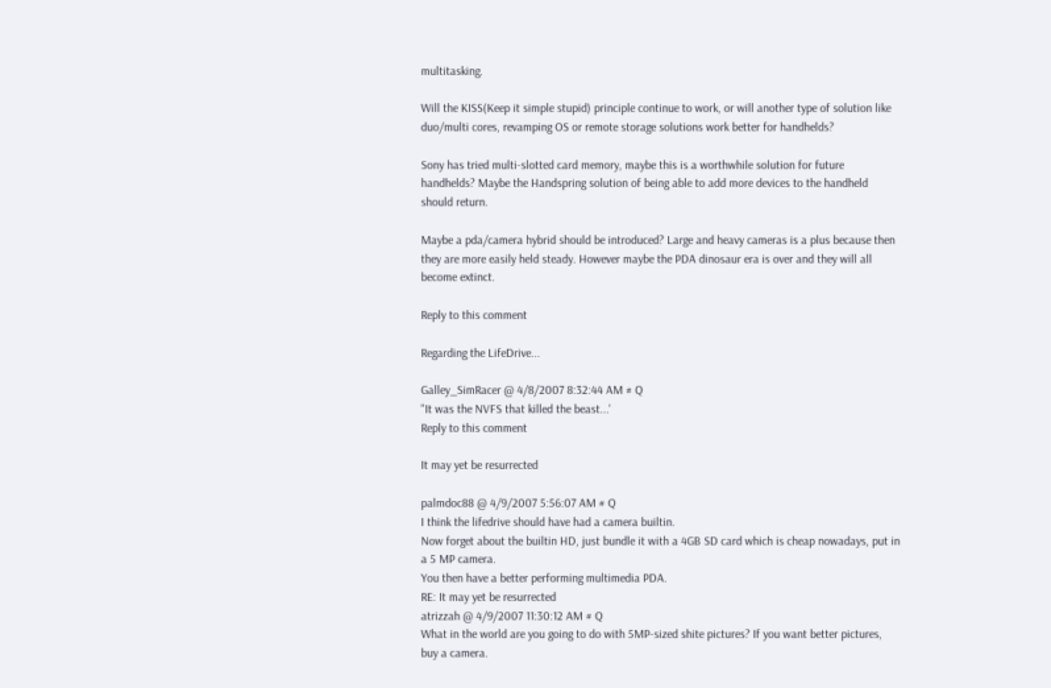multitasking.

Will the KISS(Keep it simple stupid) principle continue to work, or will another type of solution like duo/multi cores, revamping OS or remote storage solutions work better for handhelds?

Sony has tried multi-slotted card memory, maybe this is a worthwhile solution for future handhelds? Maybe the Handspring solution of being able to add more devices to the handheld should return.

Maybe a pda/camera hybrid should be introduced? Large and heavy cameras is a plus because then they are more easily held steady. However maybe the PDA dinosaur era is over and they will all become extinct.

Reply to this comment

Regarding the LifeDrive...

Galley_SimRacer @ 4/8/2007 8:32:44 AM # Q
"It was the NVFS that killed the beast...'
Reply to this comment

It may yet be resurrected

palmdoc88 @ 4/9/2007 5:56:07 AM # Q
I think the lifedrive should have had a camera builtin.
Now forget about the builtin HD, just bundle it with a 4GB SD card which is cheap nowadays, put in a 5 MP camera.
You then have a better performing multimedia PDA.
RE: It may yet be resurrected
atrizzah @ 4/9/2007 11:30:12 AM # Q
What in the world are you going to do with 5MP-sized shite pictures? If you want better pictures, buy a camera.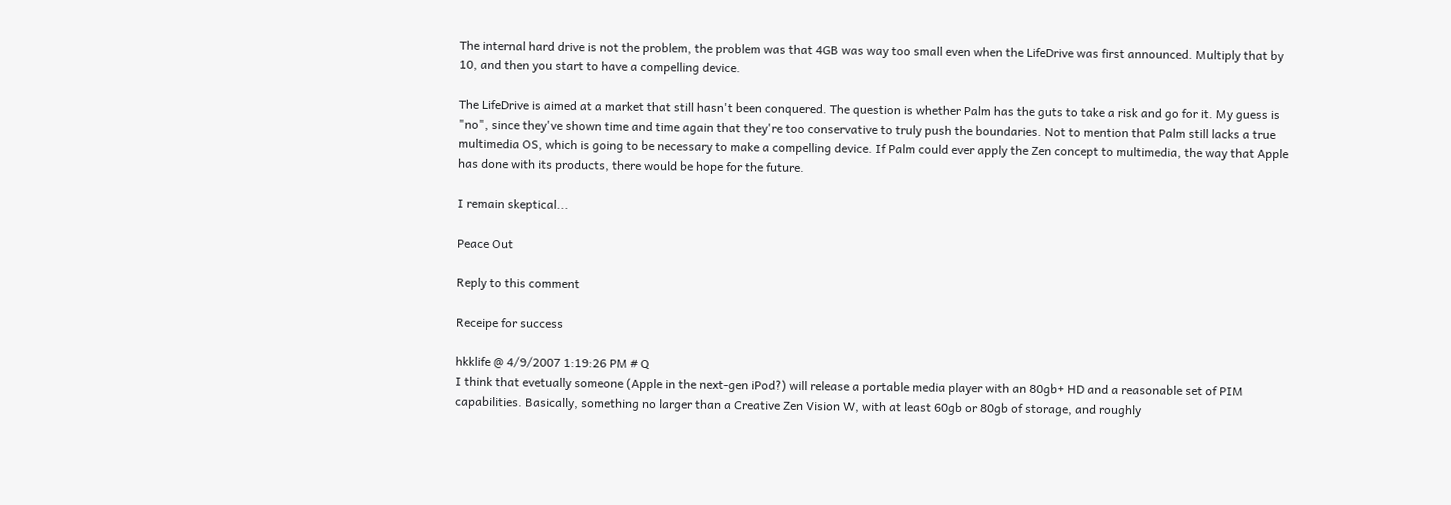The internal hard drive is not the problem, the problem was that 4GB was way too small even when the LifeDrive was first announced. Multiply that by 10, and then you start to have a compelling device.

The LifeDrive is aimed at a market that still hasn't been conquered. The question is whether Palm has the guts to take a risk and go for it. My guess is "no", since they've shown time and time again that they're too conservative to truly push the boundaries. Not to mention that Palm still lacks a true multimedia OS, which is going to be necessary to make a compelling device. If Palm could ever apply the Zen concept to multimedia, the way that Apple has done with its products, there would be hope for the future.

I remain skeptical...

Peace Out

Reply to this comment

Receipe for success

hkklife @ 4/9/2007 1:19:26 PM # Q
I think that evetually someone (Apple in the next-gen iPod?) will release a portable media player with an 80gb+ HD and a reasonable set of PIM capabilities. Basically, something no larger than a Creative Zen Vision W, with at least 60gb or 80gb of storage, and roughly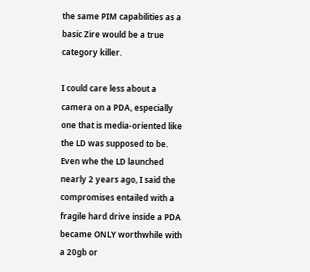the same PIM capabilities as a basic Zire would be a true category killer.

I could care less about a camera on a PDA, especially one that is media-oriented like the LD was supposed to be. Even whe the LD launched nearly 2 years ago, I said the compromises entailed with a fragile hard drive inside a PDA became ONLY worthwhile with a 20gb or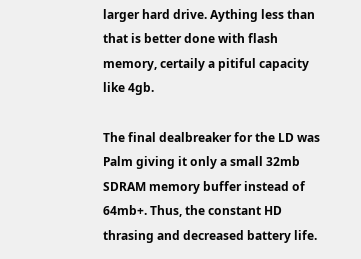larger hard drive. Aything less than that is better done with flash memory, certaily a pitiful capacity like 4gb.

The final dealbreaker for the LD was Palm giving it only a small 32mb SDRAM memory buffer instead of 64mb+. Thus, the constant HD thrasing and decreased battery life.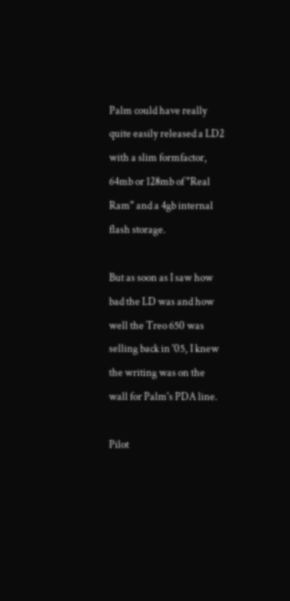Palm could have really quite easily released a LD2 with a slim formfactor, 64mb or 128mb of "Real Ram" and a 4gb internal flash storage.

But as soon as I saw how bad the LD was and how well the Treo 650 was selling back in '05, I knew the writing was on the wall for Palm's PDA line.

Pilot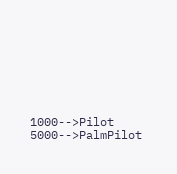1000-->Pilot 5000-->PalmPilot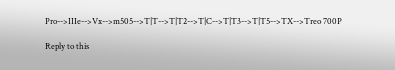Pro-->IIIe-->Vx-->m505-->T|T-->T|T2-->T|C-->T|T3-->T|T5-->TX-->Treo 700P

Reply to this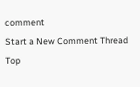comment
Start a New Comment Thread Top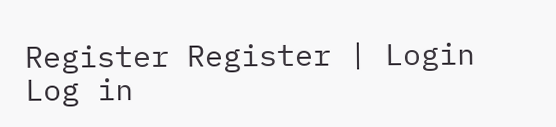Register Register | Login Log in